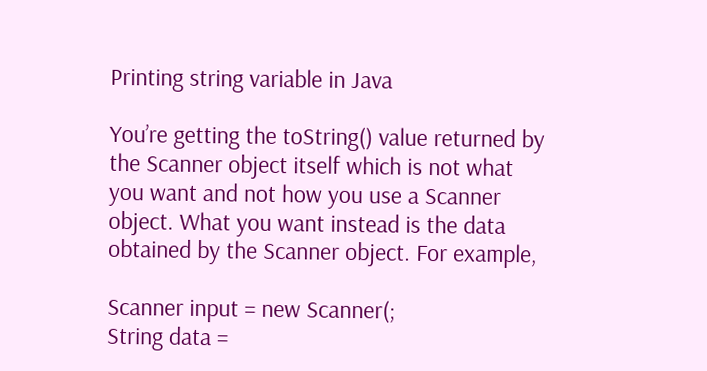Printing string variable in Java

You’re getting the toString() value returned by the Scanner object itself which is not what you want and not how you use a Scanner object. What you want instead is the data obtained by the Scanner object. For example,

Scanner input = new Scanner(;
String data =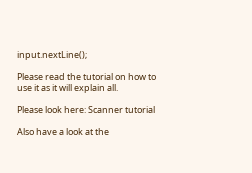input.nextLine();

Please read the tutorial on how to use it as it will explain all.

Please look here: Scanner tutorial

Also have a look at the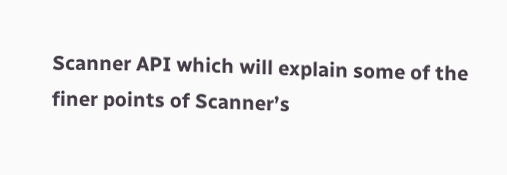Scanner API which will explain some of the finer points of Scanner’s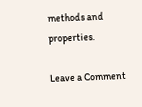methods and properties.

Leave a Comment